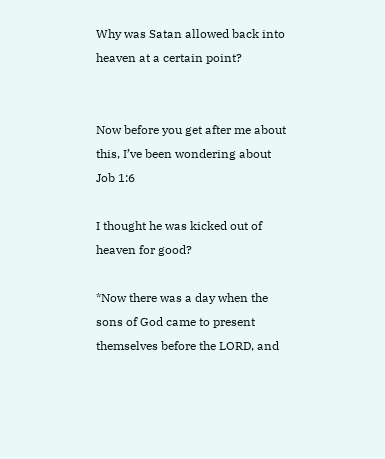Why was Satan allowed back into heaven at a certain point?


Now before you get after me about this, I’ve been wondering about Job 1:6

I thought he was kicked out of heaven for good?

*Now there was a day when the sons of God came to present themselves before the LORD, and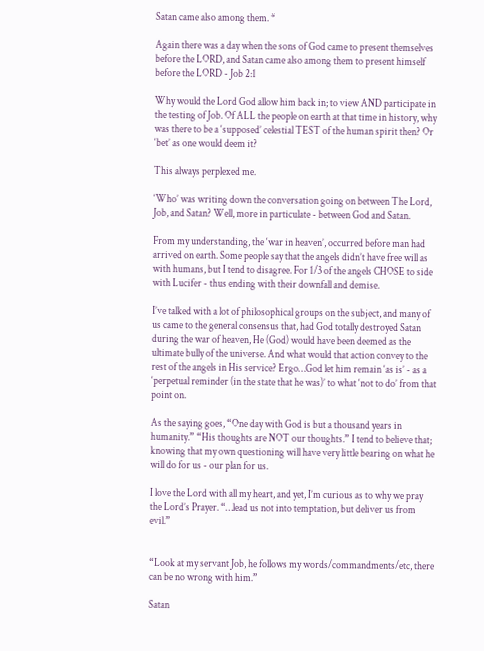Satan came also among them. *

Again there was a day when the sons of God came to present themselves before the LORD, and Satan came also among them to present himself before the LORD - Job 2:1

Why would the Lord God allow him back in; to view AND participate in the testing of Job. Of ALL the people on earth at that time in history, why was there to be a ‘supposed’ celestial TEST of the human spirit then? Or ‘bet’ as one would deem it?

This always perplexed me.

‘Who’ was writing down the conversation going on between The Lord, Job, and Satan? Well, more in particulate - between God and Satan.

From my understanding, the ‘war in heaven’, occurred before man had arrived on earth. Some people say that the angels didn’t have free will as with humans, but I tend to disagree. For 1/3 of the angels CHOSE to side with Lucifer - thus ending with their downfall and demise.

I’ve talked with a lot of philosophical groups on the subject, and many of us came to the general consensus that, had God totally destroyed Satan during the war of heaven, He (God) would have been deemed as the ultimate bully of the universe. And what would that action convey to the rest of the angels in His service? Ergo…God let him remain ‘as is’ - as a ‘perpetual reminder (in the state that he was)’ to what ‘not to do’ from that point on.

As the saying goes, “One day with God is but a thousand years in humanity.” “His thoughts are NOT our thoughts.” I tend to believe that; knowing that my own questioning will have very little bearing on what he will do for us - our plan for us.

I love the Lord with all my heart, and yet, I’m curious as to why we pray the Lord’s Prayer. “…lead us not into temptation, but deliver us from evil.”


“Look at my servant Job, he follows my words/commandments/etc, there can be no wrong with him.”

Satan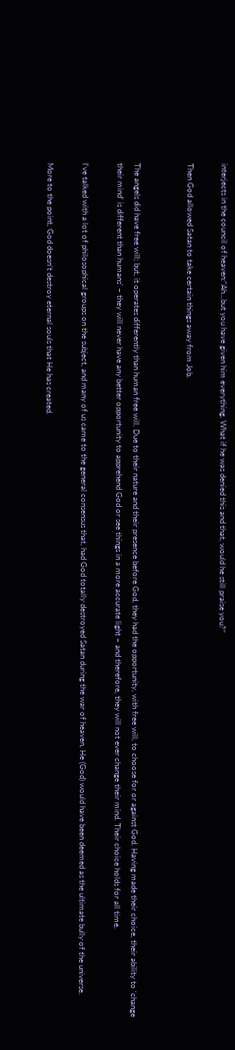interjects in the council of heaven:“Ah…but you have given him everything. What if he was denied this and that, would he still praise you?”

Then God allowed Satan to take certain things away from Job.


The angels did have free will; but, it operates differently than human free will. Due to their nature and their presence before God, they had the opportunity, with free will, to choose for or against God. Having made their choice, their ability to ‘change their mind’ is different than humans’ – they will never have any better opportunity to apprehend God or see things in a more accurate light – and therefore, they will not ever change their mind. Their choice holds for all time.

I’ve talked with a lot of philosophical groups on the subject, and many of us came to the general consensus that, had God totally destroyed Satan during the war of heaven, He (God) would have been deemed as the ultimate bully of the universe.

More to the point, God doesn’t destroy eternal souls that He has created.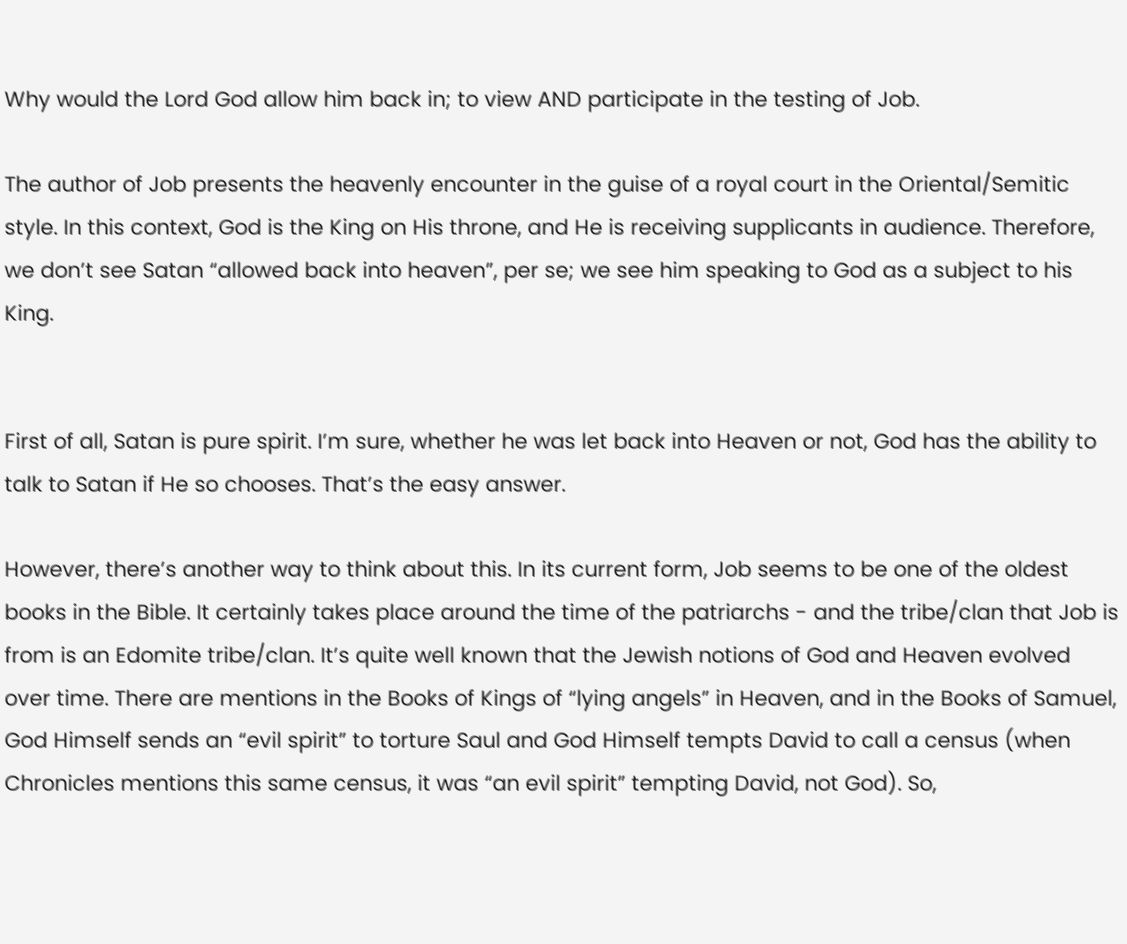Why would the Lord God allow him back in; to view AND participate in the testing of Job.

The author of Job presents the heavenly encounter in the guise of a royal court in the Oriental/Semitic style. In this context, God is the King on His throne, and He is receiving supplicants in audience. Therefore, we don’t see Satan “allowed back into heaven”, per se; we see him speaking to God as a subject to his King.


First of all, Satan is pure spirit. I’m sure, whether he was let back into Heaven or not, God has the ability to talk to Satan if He so chooses. That’s the easy answer.

However, there’s another way to think about this. In its current form, Job seems to be one of the oldest books in the Bible. It certainly takes place around the time of the patriarchs - and the tribe/clan that Job is from is an Edomite tribe/clan. It’s quite well known that the Jewish notions of God and Heaven evolved over time. There are mentions in the Books of Kings of “lying angels” in Heaven, and in the Books of Samuel, God Himself sends an “evil spirit” to torture Saul and God Himself tempts David to call a census (when Chronicles mentions this same census, it was “an evil spirit” tempting David, not God). So,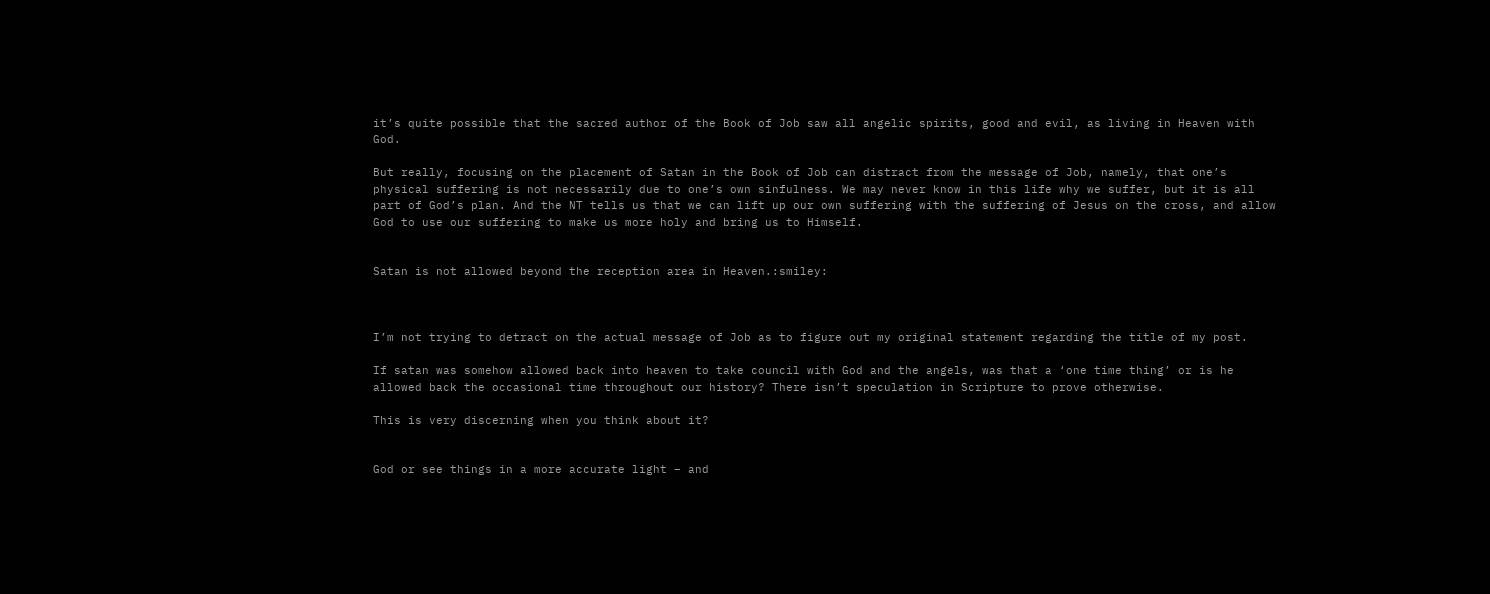it’s quite possible that the sacred author of the Book of Job saw all angelic spirits, good and evil, as living in Heaven with God.

But really, focusing on the placement of Satan in the Book of Job can distract from the message of Job, namely, that one’s physical suffering is not necessarily due to one’s own sinfulness. We may never know in this life why we suffer, but it is all part of God’s plan. And the NT tells us that we can lift up our own suffering with the suffering of Jesus on the cross, and allow God to use our suffering to make us more holy and bring us to Himself.


Satan is not allowed beyond the reception area in Heaven.:smiley:



I’m not trying to detract on the actual message of Job as to figure out my original statement regarding the title of my post.

If satan was somehow allowed back into heaven to take council with God and the angels, was that a ‘one time thing’ or is he allowed back the occasional time throughout our history? There isn’t speculation in Scripture to prove otherwise.

This is very discerning when you think about it?


God or see things in a more accurate light – and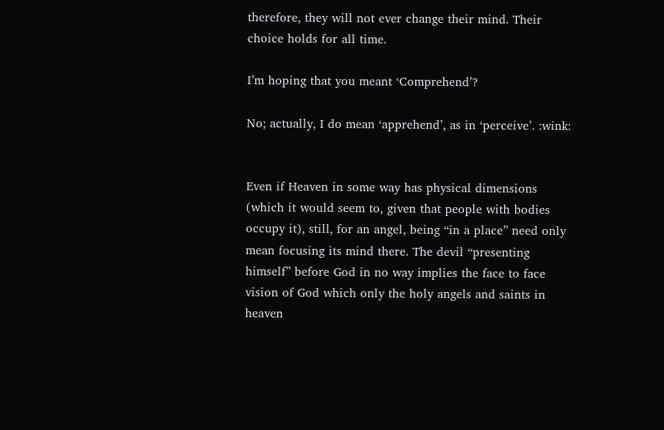therefore, they will not ever change their mind. Their choice holds for all time.

I’m hoping that you meant ‘Comprehend’?

No; actually, I do mean ‘apprehend’, as in ‘perceive’. :wink:


Even if Heaven in some way has physical dimensions (which it would seem to, given that people with bodies occupy it), still, for an angel, being “in a place” need only mean focusing its mind there. The devil “presenting himself” before God in no way implies the face to face vision of God which only the holy angels and saints in heaven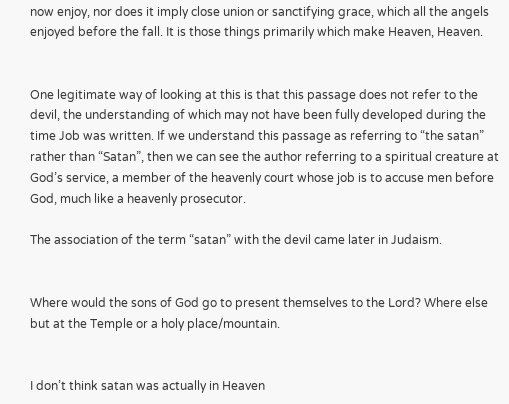now enjoy, nor does it imply close union or sanctifying grace, which all the angels enjoyed before the fall. It is those things primarily which make Heaven, Heaven.


One legitimate way of looking at this is that this passage does not refer to the devil, the understanding of which may not have been fully developed during the time Job was written. If we understand this passage as referring to “the satan” rather than “Satan”, then we can see the author referring to a spiritual creature at God’s service, a member of the heavenly court whose job is to accuse men before God, much like a heavenly prosecutor.

The association of the term “satan” with the devil came later in Judaism.


Where would the sons of God go to present themselves to the Lord? Where else but at the Temple or a holy place/mountain.


I don’t think satan was actually in Heaven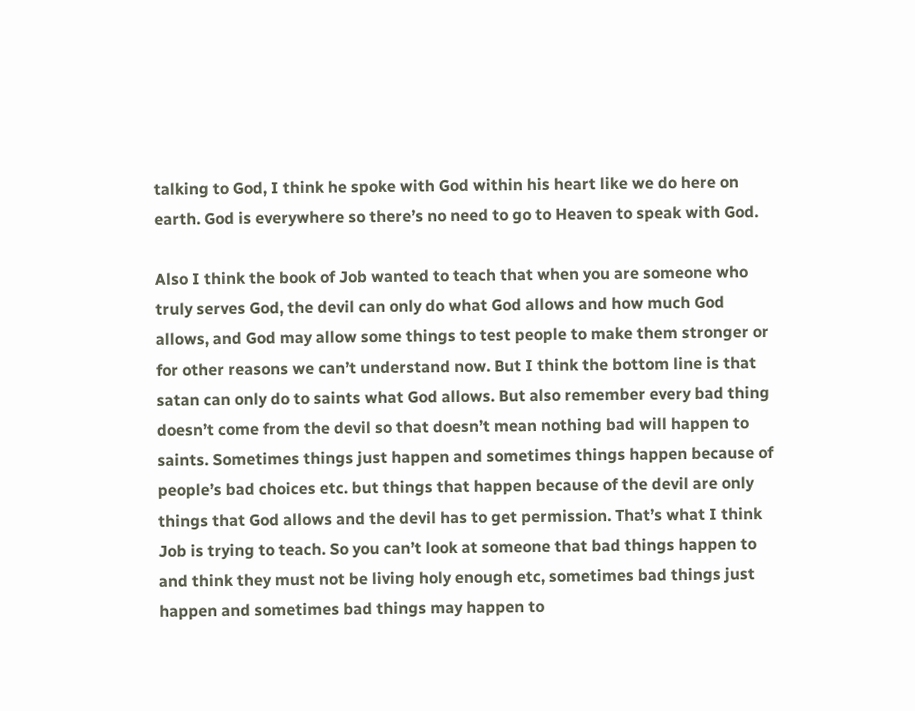talking to God, I think he spoke with God within his heart like we do here on earth. God is everywhere so there’s no need to go to Heaven to speak with God.

Also I think the book of Job wanted to teach that when you are someone who truly serves God, the devil can only do what God allows and how much God allows, and God may allow some things to test people to make them stronger or for other reasons we can’t understand now. But I think the bottom line is that satan can only do to saints what God allows. But also remember every bad thing doesn’t come from the devil so that doesn’t mean nothing bad will happen to saints. Sometimes things just happen and sometimes things happen because of people’s bad choices etc. but things that happen because of the devil are only things that God allows and the devil has to get permission. That’s what I think Job is trying to teach. So you can’t look at someone that bad things happen to and think they must not be living holy enough etc, sometimes bad things just happen and sometimes bad things may happen to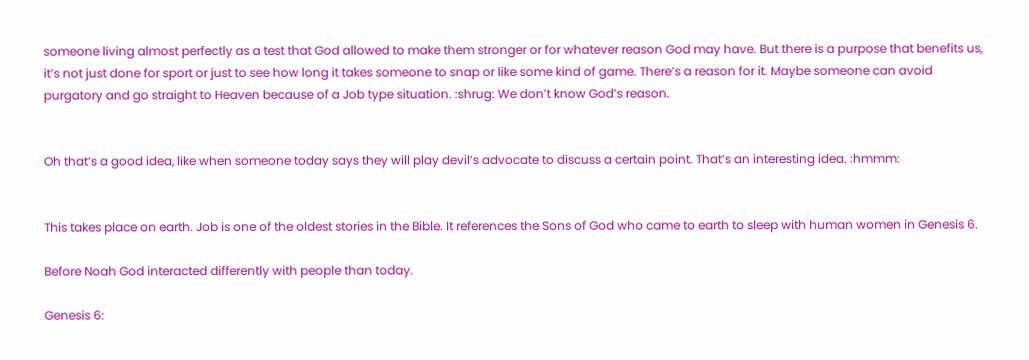someone living almost perfectly as a test that God allowed to make them stronger or for whatever reason God may have. But there is a purpose that benefits us, it’s not just done for sport or just to see how long it takes someone to snap or like some kind of game. There’s a reason for it. Maybe someone can avoid purgatory and go straight to Heaven because of a Job type situation. :shrug: We don’t know God’s reason.


Oh that’s a good idea, like when someone today says they will play devil’s advocate to discuss a certain point. That’s an interesting idea. :hmmm:


This takes place on earth. Job is one of the oldest stories in the Bible. It references the Sons of God who came to earth to sleep with human women in Genesis 6.

Before Noah God interacted differently with people than today.

Genesis 6: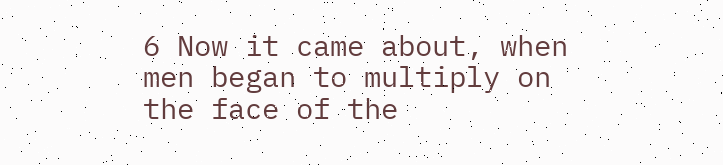6 Now it came about, when men began to multiply on the face of the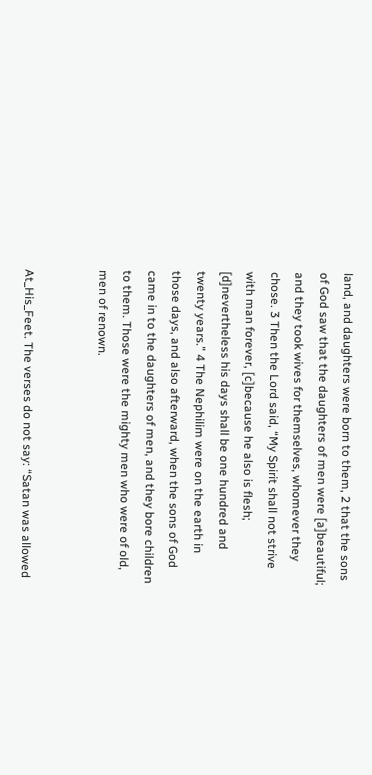land, and daughters were born to them, 2 that the sons of God saw that the daughters of men were [a]beautiful; and they took wives for themselves, whomever they chose. 3 Then the Lord said, “My Spirit shall not strive with man forever, [c]because he also is flesh; [d]nevertheless his days shall be one hundred and twenty years.” 4 The Nephilim were on the earth in those days, and also afterward, when the sons of God came in to the daughters of men, and they bore children to them. Those were the mighty men who were of old, men of renown.


At_His_Feet. The verses do not say: “Satan was allowed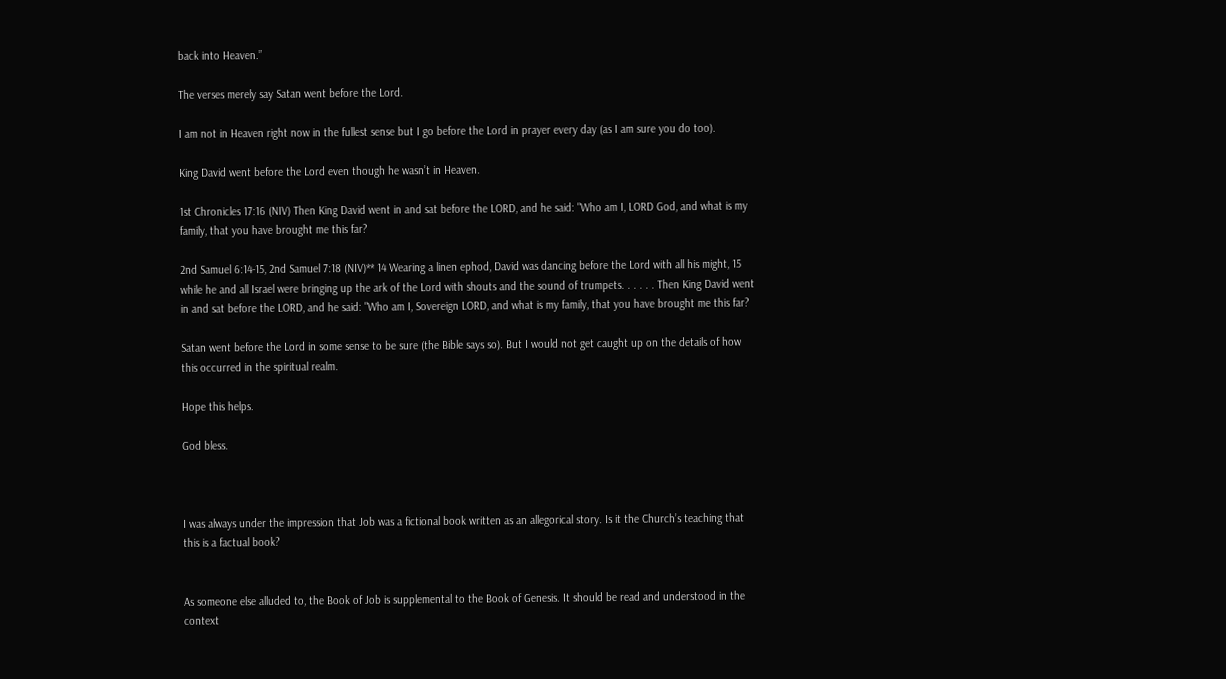back into Heaven.”

The verses merely say Satan went before the Lord.

I am not in Heaven right now in the fullest sense but I go before the Lord in prayer every day (as I am sure you do too).

King David went before the Lord even though he wasn’t in Heaven.

1st Chronicles 17:16 (NIV) Then King David went in and sat before the LORD, and he said: "Who am I, LORD God, and what is my family, that you have brought me this far?

2nd Samuel 6:14-15, 2nd Samuel 7:18 (NIV)** 14 Wearing a linen ephod, David was dancing before the Lord with all his might, 15 while he and all Israel were bringing up the ark of the Lord with shouts and the sound of trumpets. . . . . . Then King David went in and sat before the LORD, and he said: "Who am I, Sovereign LORD, and what is my family, that you have brought me this far?

Satan went before the Lord in some sense to be sure (the Bible says so). But I would not get caught up on the details of how this occurred in the spiritual realm.

Hope this helps.

God bless.



I was always under the impression that Job was a fictional book written as an allegorical story. Is it the Church’s teaching that this is a factual book?


As someone else alluded to, the Book of Job is supplemental to the Book of Genesis. It should be read and understood in the context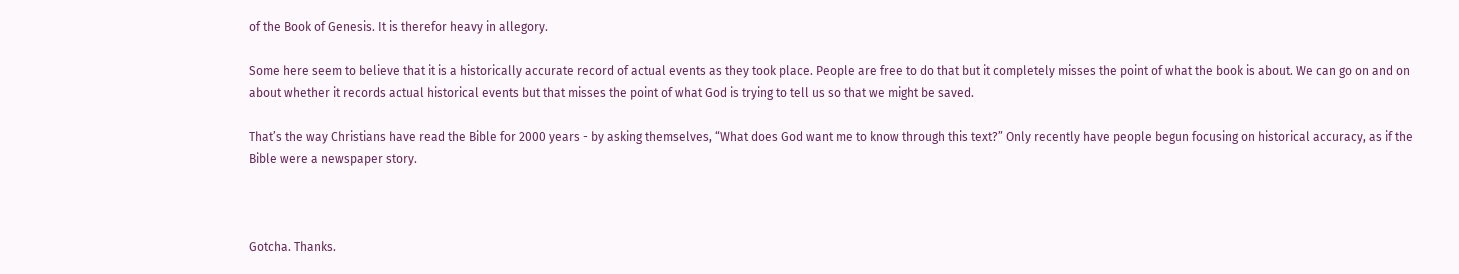of the Book of Genesis. It is therefor heavy in allegory.

Some here seem to believe that it is a historically accurate record of actual events as they took place. People are free to do that but it completely misses the point of what the book is about. We can go on and on about whether it records actual historical events but that misses the point of what God is trying to tell us so that we might be saved.

That’s the way Christians have read the Bible for 2000 years - by asking themselves, “What does God want me to know through this text?” Only recently have people begun focusing on historical accuracy, as if the Bible were a newspaper story.



Gotcha. Thanks.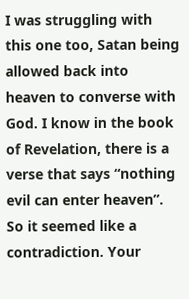I was struggling with this one too, Satan being allowed back into heaven to converse with God. I know in the book of Revelation, there is a verse that says “nothing evil can enter heaven”. So it seemed like a contradiction. Your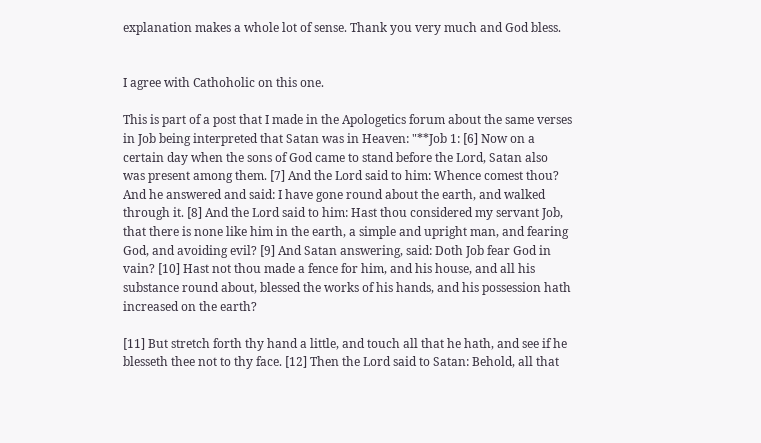explanation makes a whole lot of sense. Thank you very much and God bless.


I agree with Cathoholic on this one.

This is part of a post that I made in the Apologetics forum about the same verses in Job being interpreted that Satan was in Heaven: "**Job 1: [6] Now on a certain day when the sons of God came to stand before the Lord, Satan also was present among them. [7] And the Lord said to him: Whence comest thou? And he answered and said: I have gone round about the earth, and walked through it. [8] And the Lord said to him: Hast thou considered my servant Job, that there is none like him in the earth, a simple and upright man, and fearing God, and avoiding evil? [9] And Satan answering, said: Doth Job fear God in vain? [10] Hast not thou made a fence for him, and his house, and all his substance round about, blessed the works of his hands, and his possession hath increased on the earth?

[11] But stretch forth thy hand a little, and touch all that he hath, and see if he blesseth thee not to thy face. [12] Then the Lord said to Satan: Behold, all that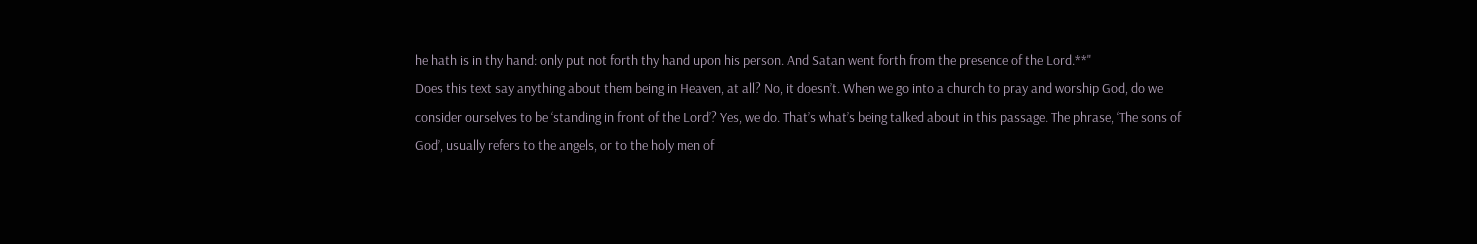he hath is in thy hand: only put not forth thy hand upon his person. And Satan went forth from the presence of the Lord.**"
Does this text say anything about them being in Heaven, at all? No, it doesn’t. When we go into a church to pray and worship God, do we consider ourselves to be ‘standing in front of the Lord’? Yes, we do. That’s what’s being talked about in this passage. The phrase, ‘The sons of God’, usually refers to the angels, or to the holy men of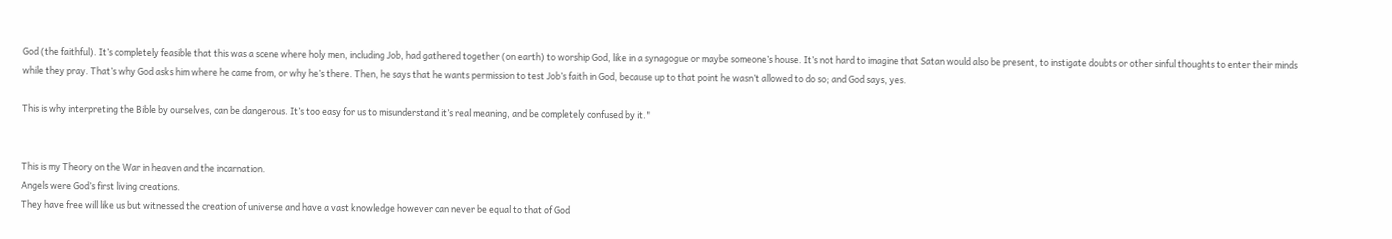God (the faithful). It’s completely feasible that this was a scene where holy men, including Job, had gathered together (on earth) to worship God, like in a synagogue or maybe someone’s house. It’s not hard to imagine that Satan would also be present, to instigate doubts or other sinful thoughts to enter their minds while they pray. That’s why God asks him where he came from, or why he’s there. Then, he says that he wants permission to test Job’s faith in God, because up to that point he wasn’t allowed to do so; and God says, yes.

This is why interpreting the Bible by ourselves, can be dangerous. It’s too easy for us to misunderstand it’s real meaning, and be completely confused by it."


This is my Theory on the War in heaven and the incarnation.
Angels were God’s first living creations.
They have free will like us but witnessed the creation of universe and have a vast knowledge however can never be equal to that of God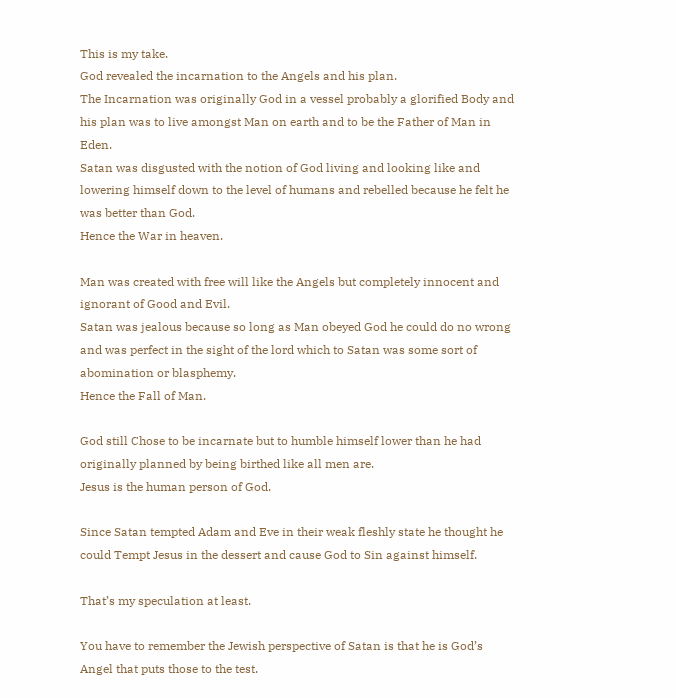This is my take.
God revealed the incarnation to the Angels and his plan.
The Incarnation was originally God in a vessel probably a glorified Body and his plan was to live amongst Man on earth and to be the Father of Man in Eden.
Satan was disgusted with the notion of God living and looking like and lowering himself down to the level of humans and rebelled because he felt he was better than God.
Hence the War in heaven.

Man was created with free will like the Angels but completely innocent and ignorant of Good and Evil.
Satan was jealous because so long as Man obeyed God he could do no wrong and was perfect in the sight of the lord which to Satan was some sort of abomination or blasphemy.
Hence the Fall of Man.

God still Chose to be incarnate but to humble himself lower than he had originally planned by being birthed like all men are.
Jesus is the human person of God.

Since Satan tempted Adam and Eve in their weak fleshly state he thought he could Tempt Jesus in the dessert and cause God to Sin against himself.

That’s my speculation at least.

You have to remember the Jewish perspective of Satan is that he is God’s Angel that puts those to the test.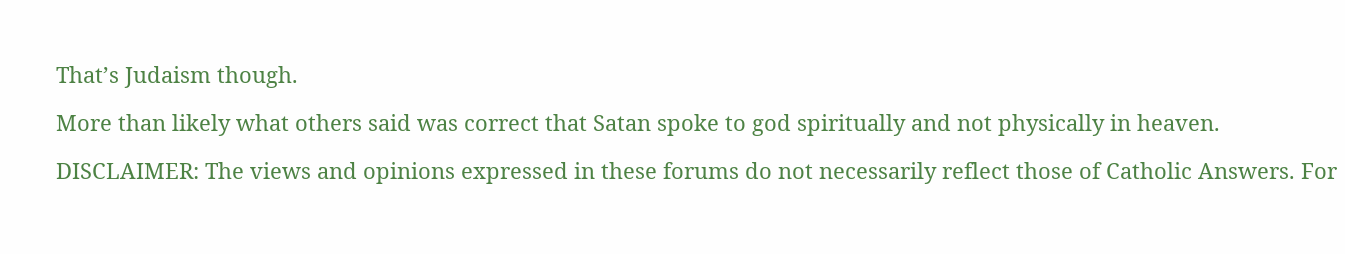That’s Judaism though.

More than likely what others said was correct that Satan spoke to god spiritually and not physically in heaven.

DISCLAIMER: The views and opinions expressed in these forums do not necessarily reflect those of Catholic Answers. For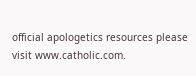official apologetics resources please visit www.catholic.com.